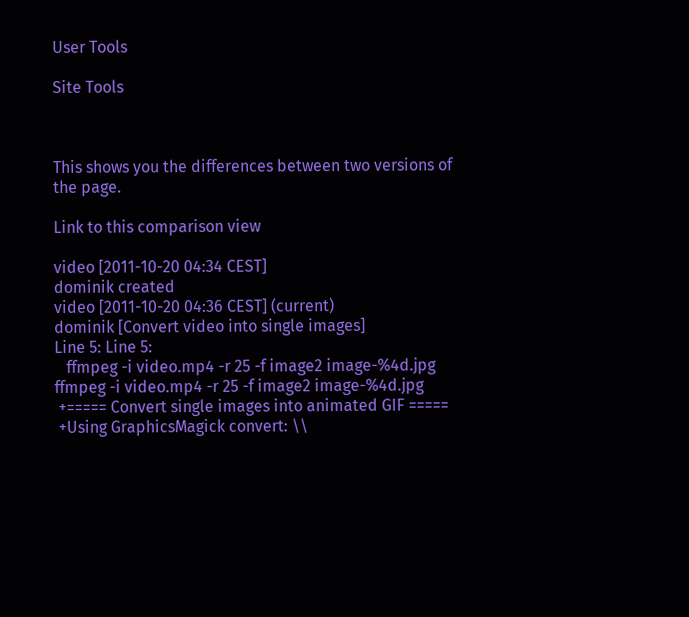User Tools

Site Tools



This shows you the differences between two versions of the page.

Link to this comparison view

video [2011-10-20 04:34 CEST]
dominik created
video [2011-10-20 04:36 CEST] (current)
dominik [Convert video into single images]
Line 5: Line 5:
   ffmpeg -i video.mp4 -r 25 -f image2 image-%4d.jpg   ffmpeg -i video.mp4 -r 25 -f image2 image-%4d.jpg
 +===== Convert single images into animated GIF =====
 +Using GraphicsMagick convert: \\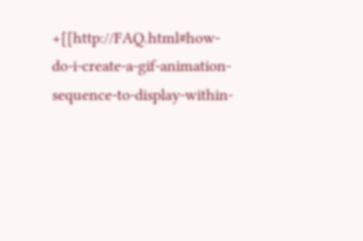+[[http://FAQ.html#how-do-i-create-a-gif-animation-sequence-to-display-within-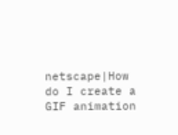netscape|How do I create a GIF animation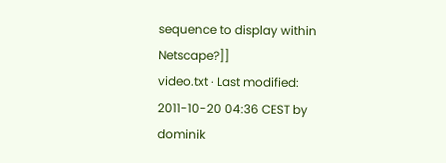sequence to display within Netscape?]]
video.txt · Last modified: 2011-10-20 04:36 CEST by dominik